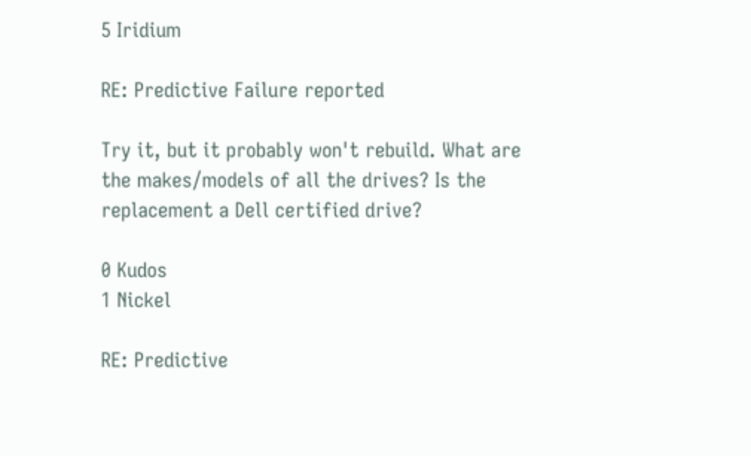5 Iridium

RE: Predictive Failure reported

Try it, but it probably won't rebuild. What are the makes/models of all the drives? Is the replacement a Dell certified drive?

0 Kudos
1 Nickel

RE: Predictive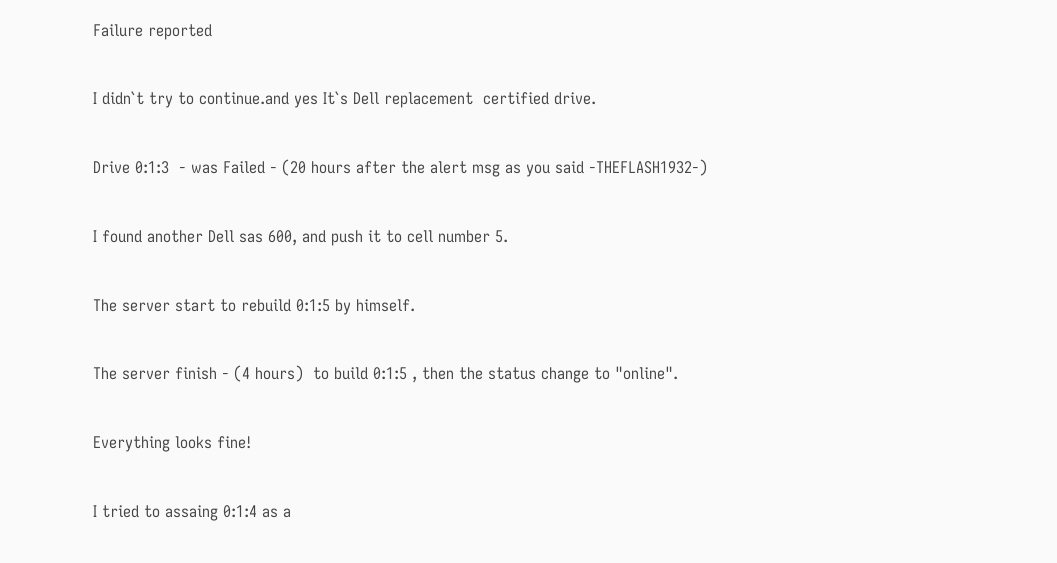Failure reported

I didn`t try to continue.and yes It`s Dell replacement  certified drive.

Drive 0:1:3  - was Failed - (20 hours after the alert msg as you said -THEFLASH1932-)

I found another Dell sas 600, and push it to cell number 5.

The server start to rebuild 0:1:5 by himself.

The server finish - (4 hours)  to build 0:1:5 , then the status change to "online".

Everything looks fine!

I tried to assaing 0:1:4 as a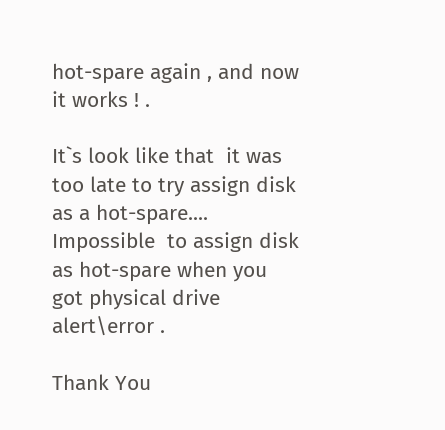hot-spare again , and now it works ! .

It`s look like that  it was too late to try assign disk as a hot-spare....  Impossible  to assign disk as hot-spare when you got physical drive alert\error .

Thank You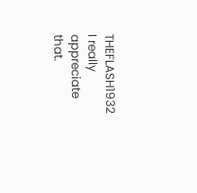THEFLASH1932 I really appreciate that.